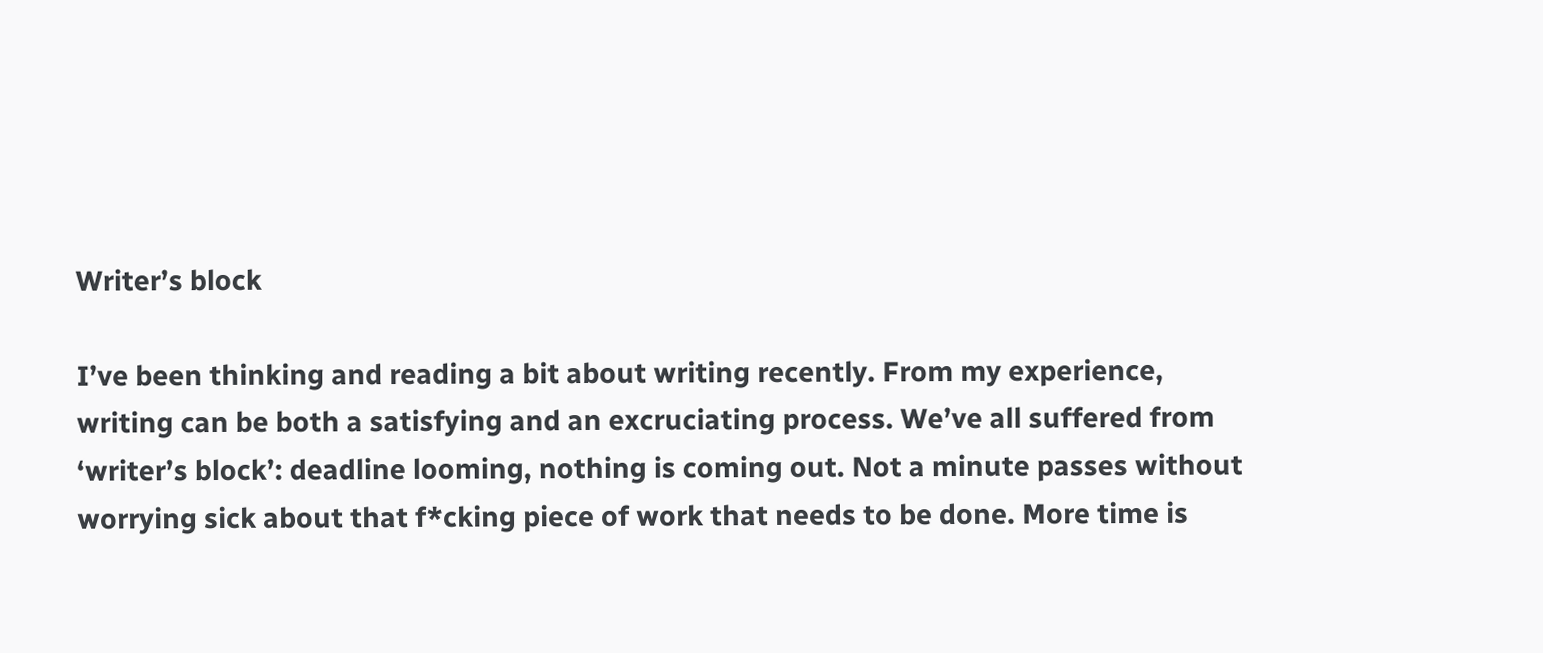Writer’s block

I’ve been thinking and reading a bit about writing recently. From my experience, writing can be both a satisfying and an excruciating process. We’ve all suffered from ‘writer’s block’: deadline looming, nothing is coming out. Not a minute passes without worrying sick about that f*cking piece of work that needs to be done. More time is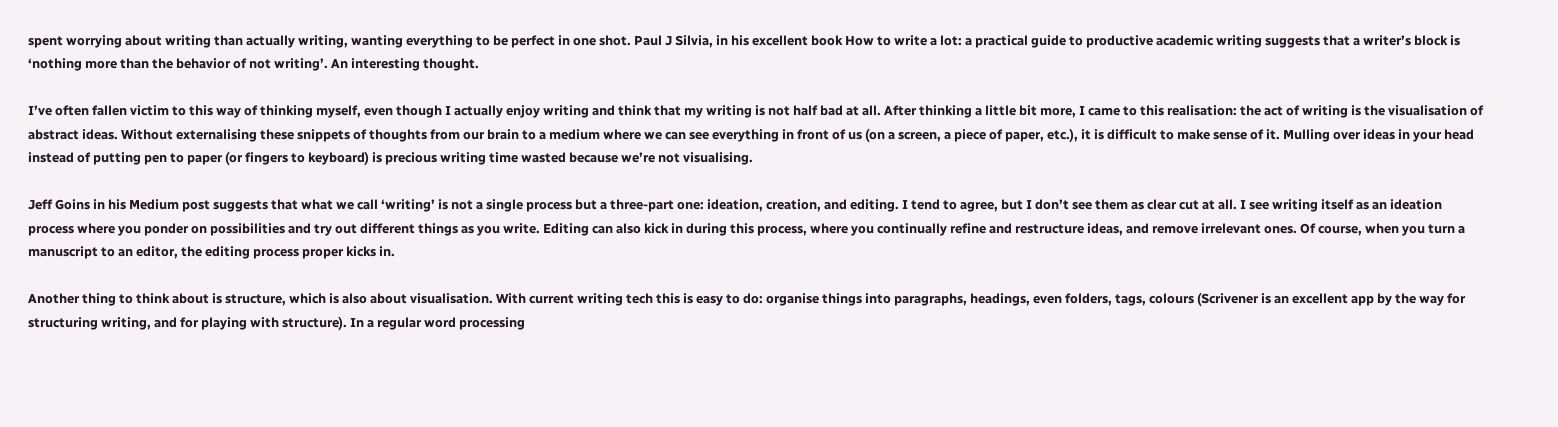spent worrying about writing than actually writing, wanting everything to be perfect in one shot. Paul J Silvia, in his excellent book How to write a lot: a practical guide to productive academic writing suggests that a writer’s block is ‘nothing more than the behavior of not writing’. An interesting thought.

I’ve often fallen victim to this way of thinking myself, even though I actually enjoy writing and think that my writing is not half bad at all. After thinking a little bit more, I came to this realisation: the act of writing is the visualisation of abstract ideas. Without externalising these snippets of thoughts from our brain to a medium where we can see everything in front of us (on a screen, a piece of paper, etc.), it is difficult to make sense of it. Mulling over ideas in your head instead of putting pen to paper (or fingers to keyboard) is precious writing time wasted because we’re not visualising.

Jeff Goins in his Medium post suggests that what we call ‘writing’ is not a single process but a three-part one: ideation, creation, and editing. I tend to agree, but I don’t see them as clear cut at all. I see writing itself as an ideation process where you ponder on possibilities and try out different things as you write. Editing can also kick in during this process, where you continually refine and restructure ideas, and remove irrelevant ones. Of course, when you turn a manuscript to an editor, the editing process proper kicks in.

Another thing to think about is structure, which is also about visualisation. With current writing tech this is easy to do: organise things into paragraphs, headings, even folders, tags, colours (Scrivener is an excellent app by the way for structuring writing, and for playing with structure). In a regular word processing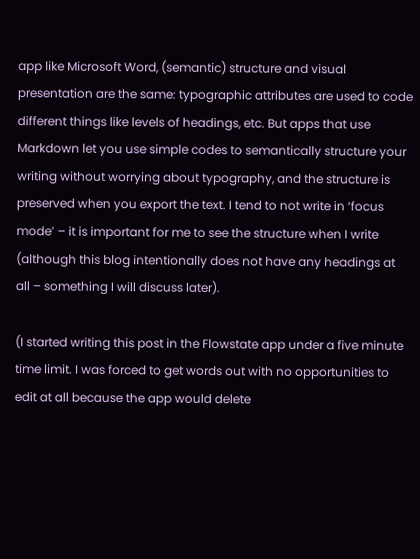app like Microsoft Word, (semantic) structure and visual presentation are the same: typographic attributes are used to code different things like levels of headings, etc. But apps that use Markdown let you use simple codes to semantically structure your writing without worrying about typography, and the structure is preserved when you export the text. I tend to not write in ‘focus mode’ – it is important for me to see the structure when I write (although this blog intentionally does not have any headings at all – something I will discuss later).

(I started writing this post in the Flowstate app under a five minute time limit. I was forced to get words out with no opportunities to edit at all because the app would delete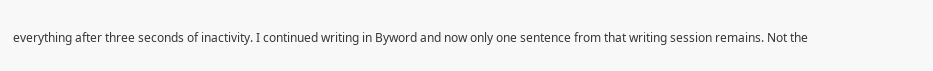everything after three seconds of inactivity. I continued writing in Byword and now only one sentence from that writing session remains. Not the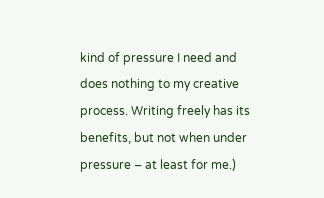kind of pressure I need and does nothing to my creative process. Writing freely has its benefits, but not when under pressure – at least for me.)